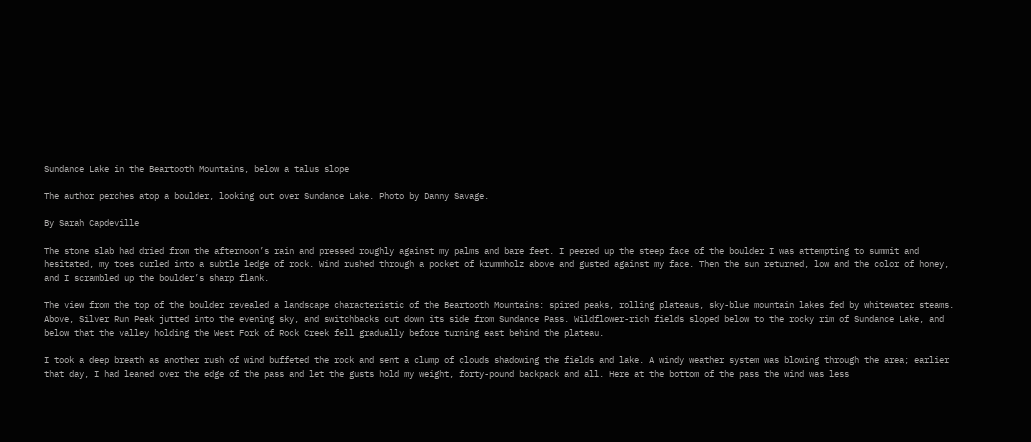Sundance Lake in the Beartooth Mountains, below a talus slope

The author perches atop a boulder, looking out over Sundance Lake. Photo by Danny Savage.

By Sarah Capdeville

The stone slab had dried from the afternoon’s rain and pressed roughly against my palms and bare feet. I peered up the steep face of the boulder I was attempting to summit and hesitated, my toes curled into a subtle ledge of rock. Wind rushed through a pocket of krummholz above and gusted against my face. Then the sun returned, low and the color of honey, and I scrambled up the boulder’s sharp flank.

The view from the top of the boulder revealed a landscape characteristic of the Beartooth Mountains: spired peaks, rolling plateaus, sky-blue mountain lakes fed by whitewater steams. Above, Silver Run Peak jutted into the evening sky, and switchbacks cut down its side from Sundance Pass. Wildflower-rich fields sloped below to the rocky rim of Sundance Lake, and below that the valley holding the West Fork of Rock Creek fell gradually before turning east behind the plateau.

I took a deep breath as another rush of wind buffeted the rock and sent a clump of clouds shadowing the fields and lake. A windy weather system was blowing through the area; earlier that day, I had leaned over the edge of the pass and let the gusts hold my weight, forty-pound backpack and all. Here at the bottom of the pass the wind was less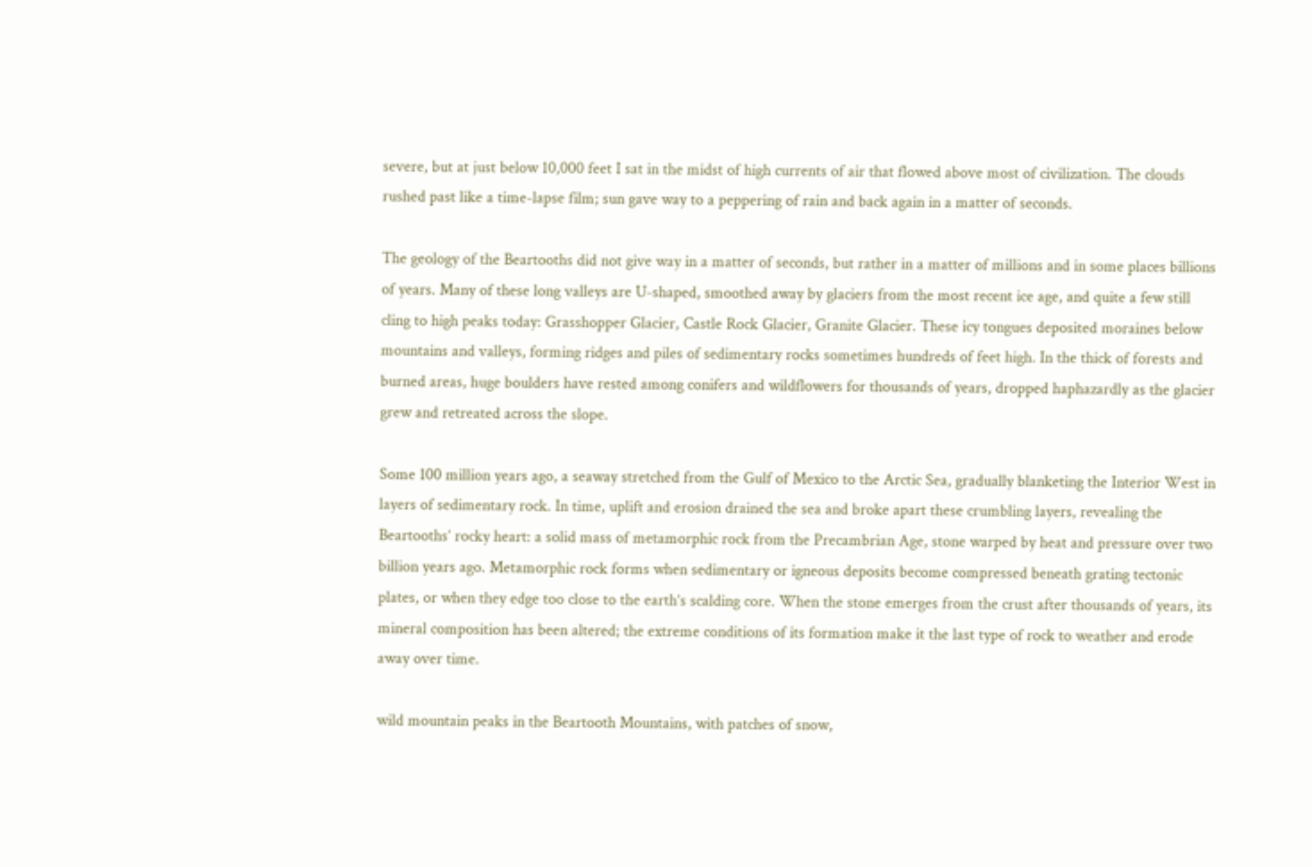severe, but at just below 10,000 feet I sat in the midst of high currents of air that flowed above most of civilization. The clouds rushed past like a time-lapse film; sun gave way to a peppering of rain and back again in a matter of seconds.

The geology of the Beartooths did not give way in a matter of seconds, but rather in a matter of millions and in some places billions of years. Many of these long valleys are U-shaped, smoothed away by glaciers from the most recent ice age, and quite a few still cling to high peaks today: Grasshopper Glacier, Castle Rock Glacier, Granite Glacier. These icy tongues deposited moraines below mountains and valleys, forming ridges and piles of sedimentary rocks sometimes hundreds of feet high. In the thick of forests and burned areas, huge boulders have rested among conifers and wildflowers for thousands of years, dropped haphazardly as the glacier grew and retreated across the slope.

Some 100 million years ago, a seaway stretched from the Gulf of Mexico to the Arctic Sea, gradually blanketing the Interior West in layers of sedimentary rock. In time, uplift and erosion drained the sea and broke apart these crumbling layers, revealing the Beartooths’ rocky heart: a solid mass of metamorphic rock from the Precambrian Age, stone warped by heat and pressure over two billion years ago. Metamorphic rock forms when sedimentary or igneous deposits become compressed beneath grating tectonic plates, or when they edge too close to the earth’s scalding core. When the stone emerges from the crust after thousands of years, its mineral composition has been altered; the extreme conditions of its formation make it the last type of rock to weather and erode away over time.

wild mountain peaks in the Beartooth Mountains, with patches of snow,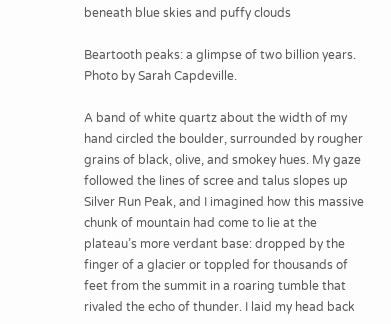beneath blue skies and puffy clouds

Beartooth peaks: a glimpse of two billion years. Photo by Sarah Capdeville.

A band of white quartz about the width of my hand circled the boulder, surrounded by rougher grains of black, olive, and smokey hues. My gaze followed the lines of scree and talus slopes up Silver Run Peak, and I imagined how this massive chunk of mountain had come to lie at the plateau’s more verdant base: dropped by the finger of a glacier or toppled for thousands of feet from the summit in a roaring tumble that rivaled the echo of thunder. I laid my head back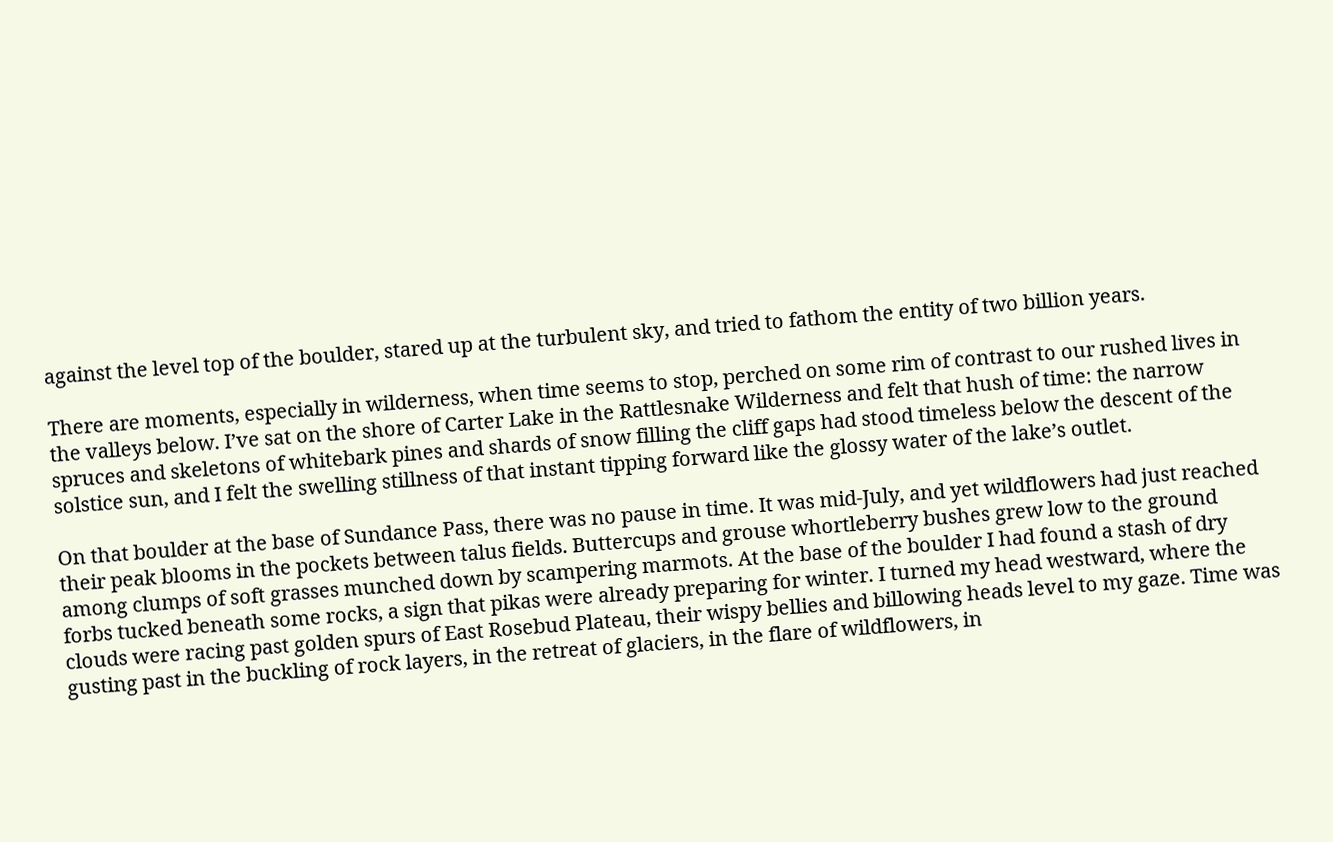against the level top of the boulder, stared up at the turbulent sky, and tried to fathom the entity of two billion years.

There are moments, especially in wilderness, when time seems to stop, perched on some rim of contrast to our rushed lives in the valleys below. I’ve sat on the shore of Carter Lake in the Rattlesnake Wilderness and felt that hush of time: the narrow spruces and skeletons of whitebark pines and shards of snow filling the cliff gaps had stood timeless below the descent of the solstice sun, and I felt the swelling stillness of that instant tipping forward like the glossy water of the lake’s outlet.

On that boulder at the base of Sundance Pass, there was no pause in time. It was mid-July, and yet wildflowers had just reached their peak blooms in the pockets between talus fields. Buttercups and grouse whortleberry bushes grew low to the ground among clumps of soft grasses munched down by scampering marmots. At the base of the boulder I had found a stash of dry forbs tucked beneath some rocks, a sign that pikas were already preparing for winter. I turned my head westward, where the clouds were racing past golden spurs of East Rosebud Plateau, their wispy bellies and billowing heads level to my gaze. Time was gusting past in the buckling of rock layers, in the retreat of glaciers, in the flare of wildflowers, in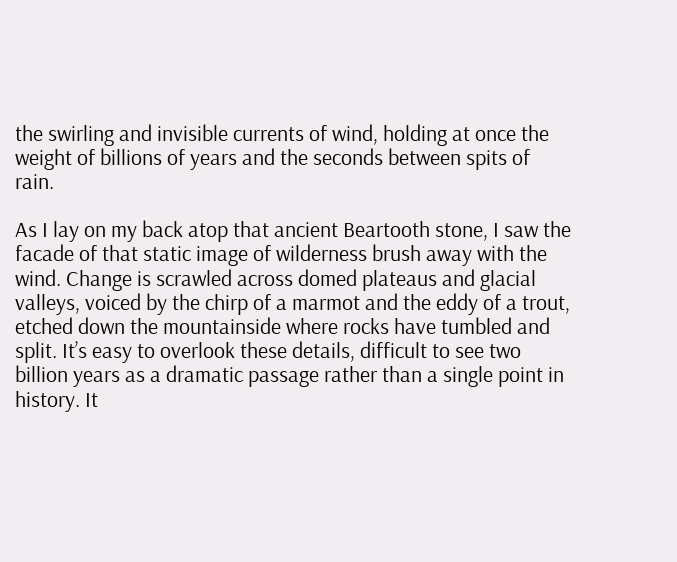the swirling and invisible currents of wind, holding at once the weight of billions of years and the seconds between spits of rain.

As I lay on my back atop that ancient Beartooth stone, I saw the facade of that static image of wilderness brush away with the wind. Change is scrawled across domed plateaus and glacial valleys, voiced by the chirp of a marmot and the eddy of a trout, etched down the mountainside where rocks have tumbled and split. It’s easy to overlook these details, difficult to see two billion years as a dramatic passage rather than a single point in history. It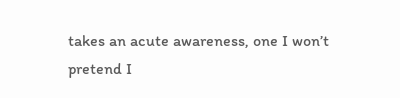takes an acute awareness, one I won’t pretend I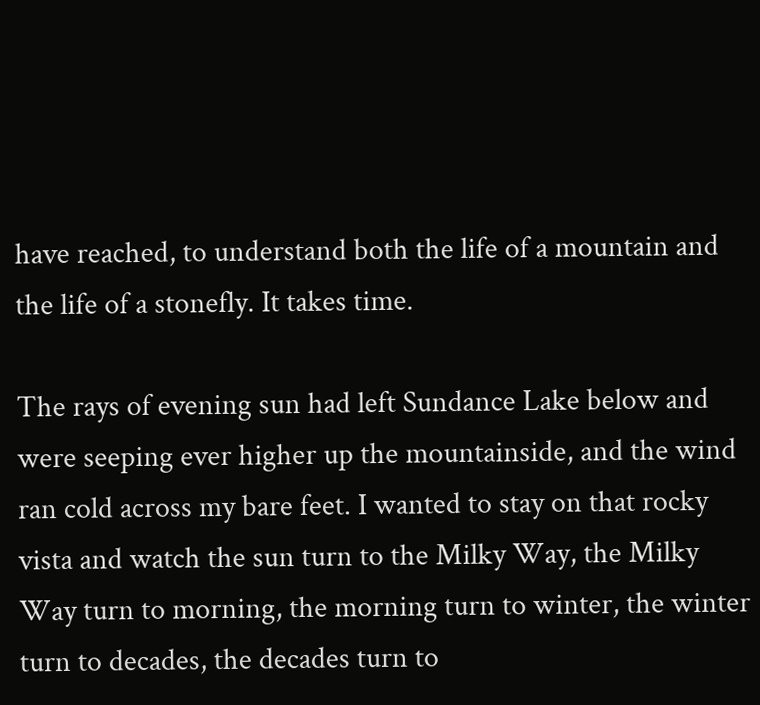have reached, to understand both the life of a mountain and the life of a stonefly. It takes time.

The rays of evening sun had left Sundance Lake below and were seeping ever higher up the mountainside, and the wind ran cold across my bare feet. I wanted to stay on that rocky vista and watch the sun turn to the Milky Way, the Milky Way turn to morning, the morning turn to winter, the winter turn to decades, the decades turn to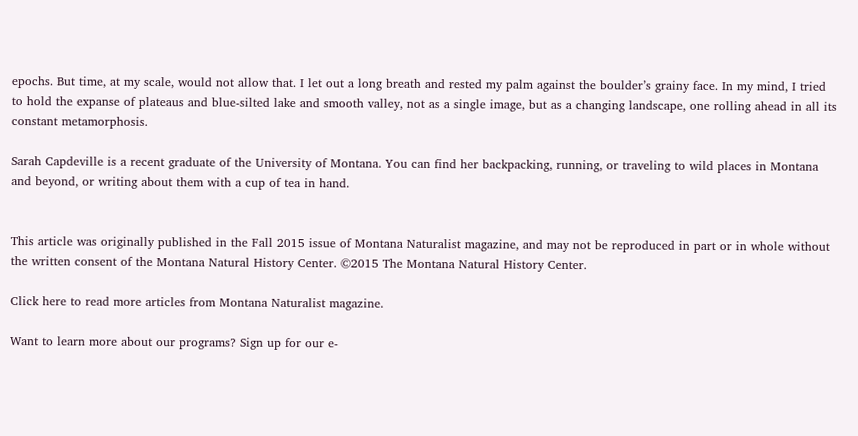epochs. But time, at my scale, would not allow that. I let out a long breath and rested my palm against the boulder’s grainy face. In my mind, I tried to hold the expanse of plateaus and blue-silted lake and smooth valley, not as a single image, but as a changing landscape, one rolling ahead in all its constant metamorphosis.

Sarah Capdeville is a recent graduate of the University of Montana. You can find her backpacking, running, or traveling to wild places in Montana and beyond, or writing about them with a cup of tea in hand.


This article was originally published in the Fall 2015 issue of Montana Naturalist magazine, and may not be reproduced in part or in whole without the written consent of the Montana Natural History Center. ©2015 The Montana Natural History Center.

Click here to read more articles from Montana Naturalist magazine.

Want to learn more about our programs? Sign up for our e-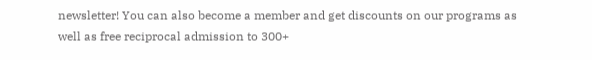newsletter! You can also become a member and get discounts on our programs as well as free reciprocal admission to 300+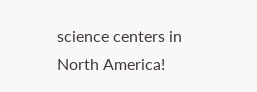science centers in North America!